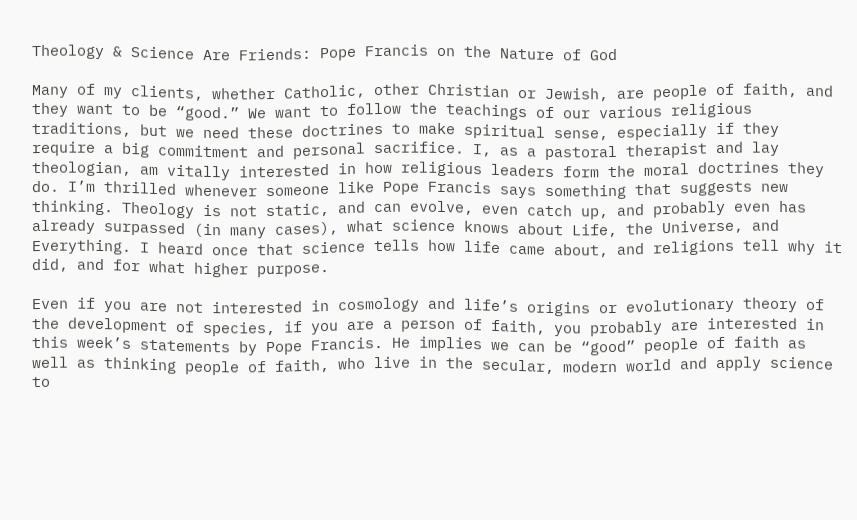Theology & Science Are Friends: Pope Francis on the Nature of God

Many of my clients, whether Catholic, other Christian or Jewish, are people of faith, and they want to be “good.” We want to follow the teachings of our various religious traditions, but we need these doctrines to make spiritual sense, especially if they require a big commitment and personal sacrifice. I, as a pastoral therapist and lay theologian, am vitally interested in how religious leaders form the moral doctrines they do. I’m thrilled whenever someone like Pope Francis says something that suggests new thinking. Theology is not static, and can evolve, even catch up, and probably even has already surpassed (in many cases), what science knows about Life, the Universe, and Everything. I heard once that science tells how life came about, and religions tell why it did, and for what higher purpose.

Even if you are not interested in cosmology and life’s origins or evolutionary theory of the development of species, if you are a person of faith, you probably are interested in this week’s statements by Pope Francis. He implies we can be “good” people of faith as well as thinking people of faith, who live in the secular, modern world and apply science to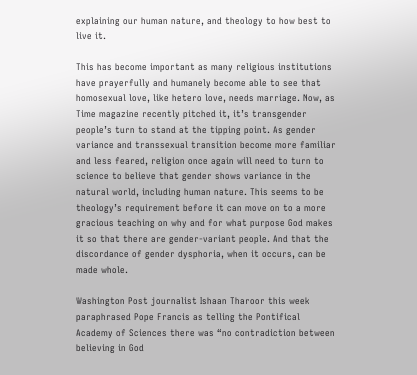explaining our human nature, and theology to how best to live it.

This has become important as many religious institutions have prayerfully and humanely become able to see that homosexual love, like hetero love, needs marriage. Now, as Time magazine recently pitched it, it’s transgender people’s turn to stand at the tipping point. As gender variance and transsexual transition become more familiar and less feared, religion once again will need to turn to science to believe that gender shows variance in the natural world, including human nature. This seems to be theology’s requirement before it can move on to a more gracious teaching on why and for what purpose God makes it so that there are gender-variant people. And that the discordance of gender dysphoria, when it occurs, can be made whole.

Washington Post journalist Ishaan Tharoor this week paraphrased Pope Francis as telling the Pontifical Academy of Sciences there was “no contradiction between believing in God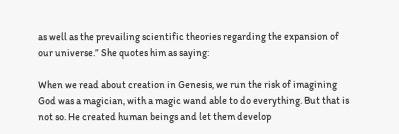as well as the prevailing scientific theories regarding the expansion of our universe.” She quotes him as saying:

When we read about creation in Genesis, we run the risk of imagining God was a magician, with a magic wand able to do everything. But that is not so. He created human beings and let them develop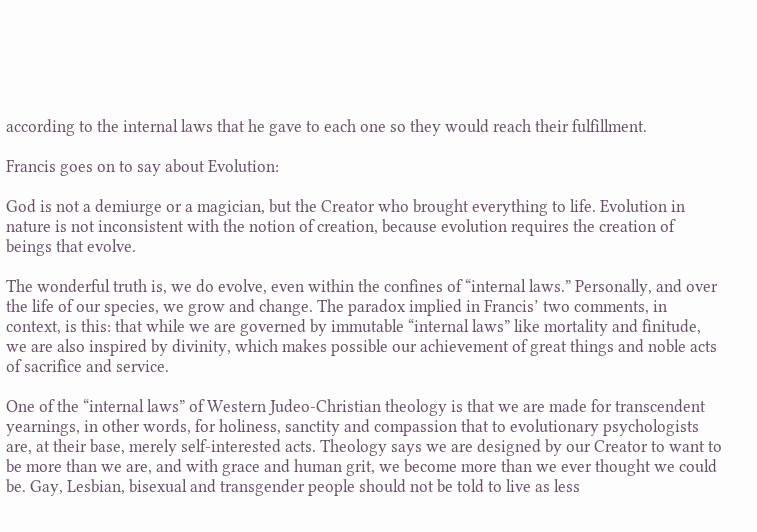according to the internal laws that he gave to each one so they would reach their fulfillment.

Francis goes on to say about Evolution:

God is not a demiurge or a magician, but the Creator who brought everything to life. Evolution in nature is not inconsistent with the notion of creation, because evolution requires the creation of beings that evolve.

The wonderful truth is, we do evolve, even within the confines of “internal laws.” Personally, and over the life of our species, we grow and change. The paradox implied in Francis’ two comments, in context, is this: that while we are governed by immutable “internal laws” like mortality and finitude, we are also inspired by divinity, which makes possible our achievement of great things and noble acts of sacrifice and service.

One of the “internal laws” of Western Judeo-Christian theology is that we are made for transcendent yearnings, in other words, for holiness, sanctity and compassion that to evolutionary psychologists are, at their base, merely self-interested acts. Theology says we are designed by our Creator to want to be more than we are, and with grace and human grit, we become more than we ever thought we could be. Gay, Lesbian, bisexual and transgender people should not be told to live as less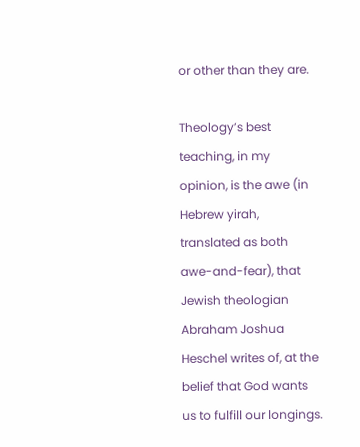or other than they are.

Theology’s best teaching, in my opinion, is the awe (in Hebrew yirah, translated as both awe-and-fear), that Jewish theologian Abraham Joshua Heschel writes of, at the belief that God wants us to fulfill our longings.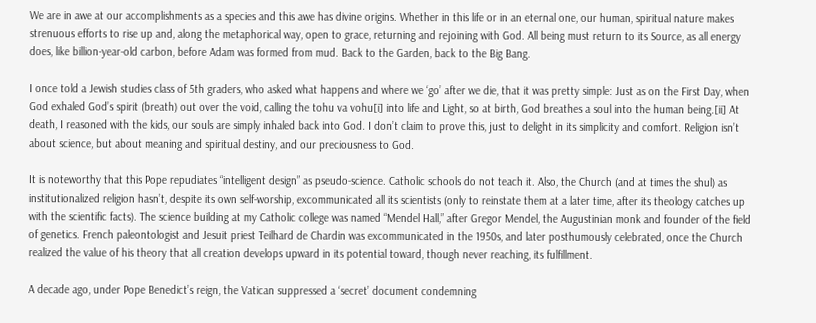We are in awe at our accomplishments as a species and this awe has divine origins. Whether in this life or in an eternal one, our human, spiritual nature makes strenuous efforts to rise up and, along the metaphorical way, open to grace, returning and rejoining with God. All being must return to its Source, as all energy does, like billion-year-old carbon, before Adam was formed from mud. Back to the Garden, back to the Big Bang.

I once told a Jewish studies class of 5th graders, who asked what happens and where we ‘go’ after we die, that it was pretty simple: Just as on the First Day, when God exhaled God’s spirit (breath) out over the void, calling the tohu va vohu[i] into life and Light, so at birth, God breathes a soul into the human being.[ii] At death, I reasoned with the kids, our souls are simply inhaled back into God. I don’t claim to prove this, just to delight in its simplicity and comfort. Religion isn’t about science, but about meaning and spiritual destiny, and our preciousness to God.

It is noteworthy that this Pope repudiates “intelligent design” as pseudo-science. Catholic schools do not teach it. Also, the Church (and at times the shul) as institutionalized religion hasn’t, despite its own self-worship, excommunicated all its scientists (only to reinstate them at a later time, after its theology catches up with the scientific facts). The science building at my Catholic college was named “Mendel Hall,” after Gregor Mendel, the Augustinian monk and founder of the field of genetics. French paleontologist and Jesuit priest Teilhard de Chardin was excommunicated in the 1950s, and later posthumously celebrated, once the Church realized the value of his theory that all creation develops upward in its potential toward, though never reaching, its fulfillment.

A decade ago, under Pope Benedict’s reign, the Vatican suppressed a ‘secret’ document condemning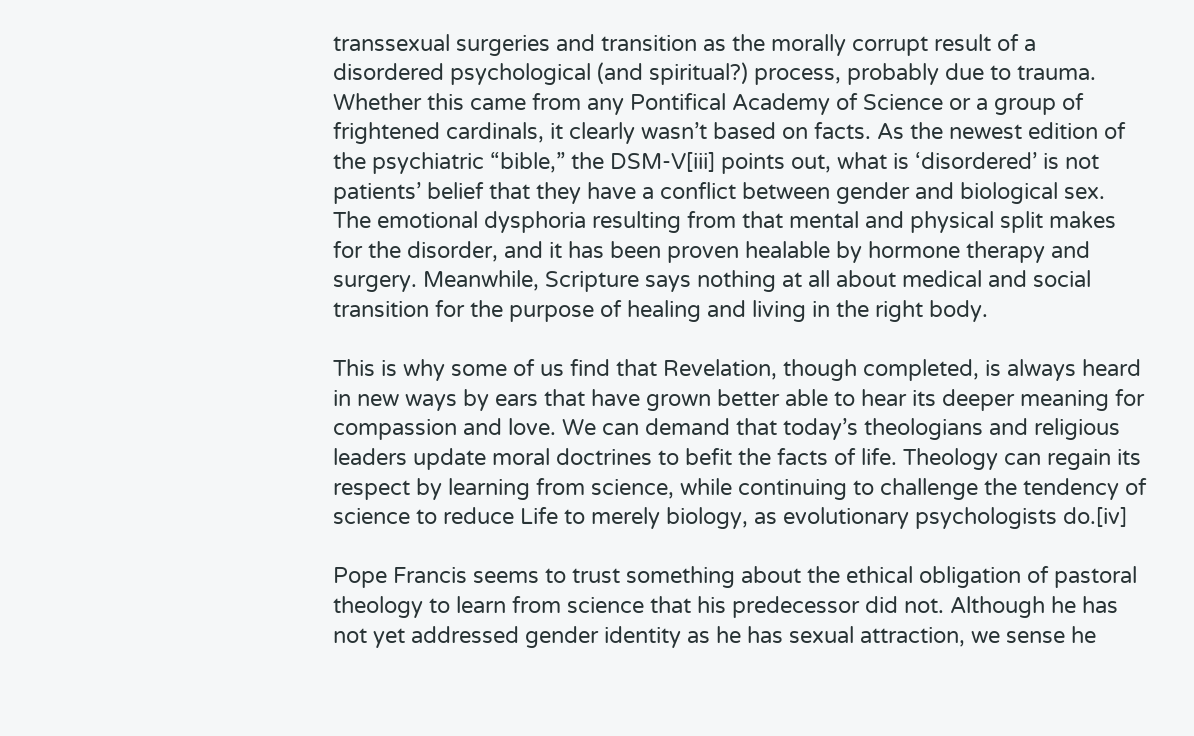transsexual surgeries and transition as the morally corrupt result of a disordered psychological (and spiritual?) process, probably due to trauma. Whether this came from any Pontifical Academy of Science or a group of frightened cardinals, it clearly wasn’t based on facts. As the newest edition of the psychiatric “bible,” the DSM-V[iii] points out, what is ‘disordered’ is not patients’ belief that they have a conflict between gender and biological sex. The emotional dysphoria resulting from that mental and physical split makes for the disorder, and it has been proven healable by hormone therapy and surgery. Meanwhile, Scripture says nothing at all about medical and social transition for the purpose of healing and living in the right body.

This is why some of us find that Revelation, though completed, is always heard in new ways by ears that have grown better able to hear its deeper meaning for compassion and love. We can demand that today’s theologians and religious leaders update moral doctrines to befit the facts of life. Theology can regain its respect by learning from science, while continuing to challenge the tendency of science to reduce Life to merely biology, as evolutionary psychologists do.[iv]

Pope Francis seems to trust something about the ethical obligation of pastoral theology to learn from science that his predecessor did not. Although he has not yet addressed gender identity as he has sexual attraction, we sense he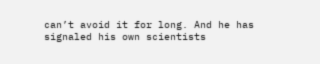can’t avoid it for long. And he has signaled his own scientists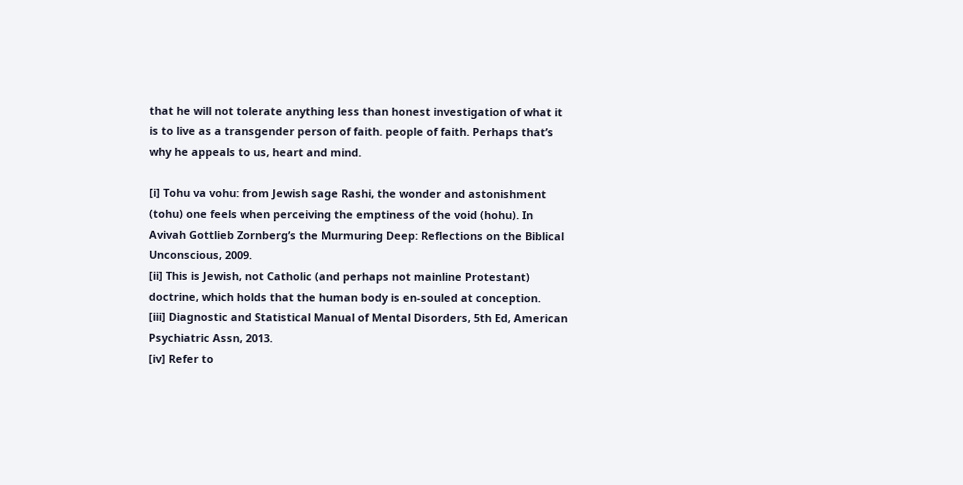that he will not tolerate anything less than honest investigation of what it is to live as a transgender person of faith. people of faith. Perhaps that’s why he appeals to us, heart and mind.

[i] Tohu va vohu: from Jewish sage Rashi, the wonder and astonishment (tohu) one feels when perceiving the emptiness of the void (hohu). In Avivah Gottlieb Zornberg’s the Murmuring Deep: Reflections on the Biblical Unconscious, 2009.
[ii] This is Jewish, not Catholic (and perhaps not mainline Protestant) doctrine, which holds that the human body is en-souled at conception.
[iii] Diagnostic and Statistical Manual of Mental Disorders, 5th Ed, American Psychiatric Assn, 2013.
[iv] Refer to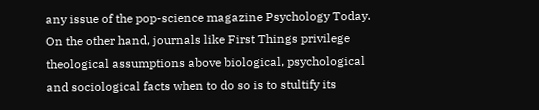any issue of the pop-science magazine Psychology Today. On the other hand, journals like First Things privilege theological assumptions above biological, psychological and sociological facts when to do so is to stultify its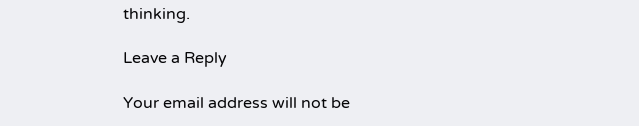thinking.

Leave a Reply

Your email address will not be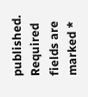published. Required fields are marked *